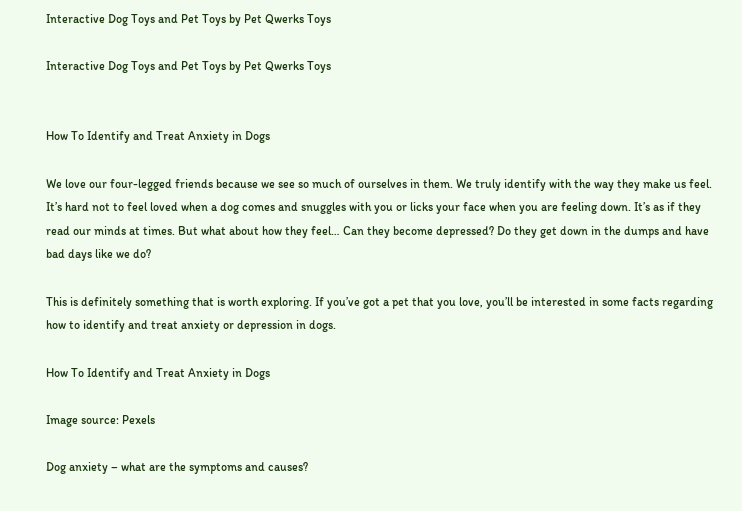Interactive Dog Toys and Pet Toys by Pet Qwerks Toys

Interactive Dog Toys and Pet Toys by Pet Qwerks Toys


How To Identify and Treat Anxiety in Dogs

We love our four-legged friends because we see so much of ourselves in them. We truly identify with the way they make us feel. It’s hard not to feel loved when a dog comes and snuggles with you or licks your face when you are feeling down. It’s as if they read our minds at times. But what about how they feel… Can they become depressed? Do they get down in the dumps and have bad days like we do?

This is definitely something that is worth exploring. If you’ve got a pet that you love, you’ll be interested in some facts regarding how to identify and treat anxiety or depression in dogs.

How To Identify and Treat Anxiety in Dogs

Image source: Pexels

Dog anxiety – what are the symptoms and causes?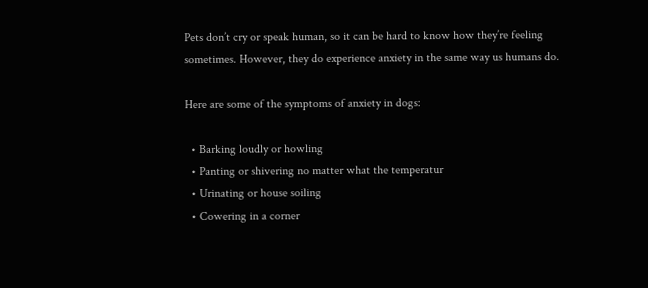Pets don’t cry or speak human, so it can be hard to know how they’re feeling sometimes. However, they do experience anxiety in the same way us humans do.

Here are some of the symptoms of anxiety in dogs:

  • Barking loudly or howling
  • Panting or shivering no matter what the temperatur
  • Urinating or house soiling
  • Cowering in a corner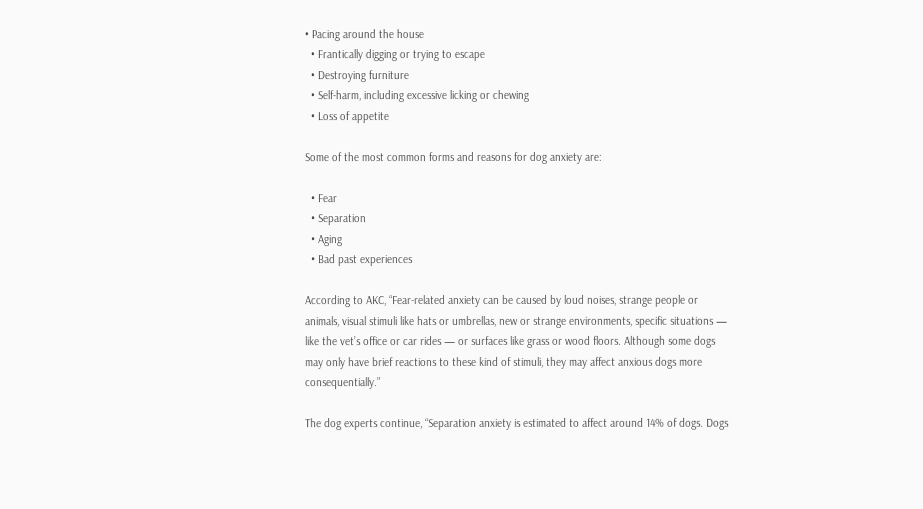• Pacing around the house
  • Frantically digging or trying to escape
  • Destroying furniture
  • Self-harm, including excessive licking or chewing
  • Loss of appetite

Some of the most common forms and reasons for dog anxiety are:

  • Fear
  • Separation
  • Aging
  • Bad past experiences

According to AKC, “Fear-related anxiety can be caused by loud noises, strange people or animals, visual stimuli like hats or umbrellas, new or strange environments, specific situations — like the vet’s office or car rides — or surfaces like grass or wood floors. Although some dogs may only have brief reactions to these kind of stimuli, they may affect anxious dogs more consequentially.”

The dog experts continue, “Separation anxiety is estimated to affect around 14% of dogs. Dogs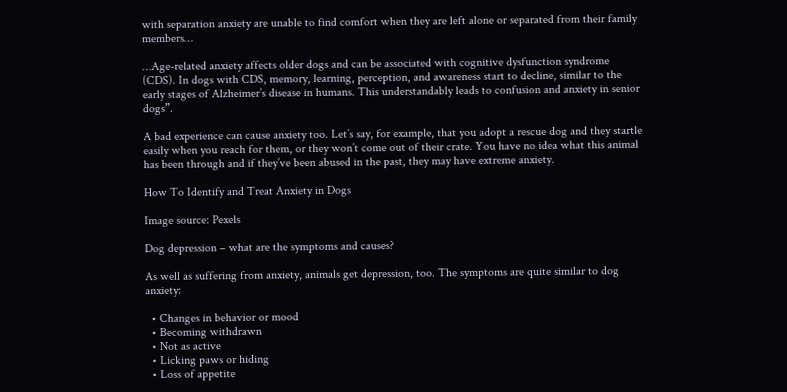with separation anxiety are unable to find comfort when they are left alone or separated from their family members…

…Age-related anxiety affects older dogs and can be associated with cognitive dysfunction syndrome (CDS). In dogs with CDS, memory, learning, perception, and awareness start to decline, similar to the early stages of Alzheimer’s disease in humans. This understandably leads to confusion and anxiety in senior dogs”.

A bad experience can cause anxiety too. Let’s say, for example, that you adopt a rescue dog and they startle easily when you reach for them, or they won’t come out of their crate. You have no idea what this animal has been through and if they’ve been abused in the past, they may have extreme anxiety.

How To Identify and Treat Anxiety in Dogs

Image source: Pexels

Dog depression – what are the symptoms and causes?

As well as suffering from anxiety, animals get depression, too. The symptoms are quite similar to dog anxiety:

  • Changes in behavior or mood
  • Becoming withdrawn
  • Not as active
  • Licking paws or hiding
  • Loss of appetite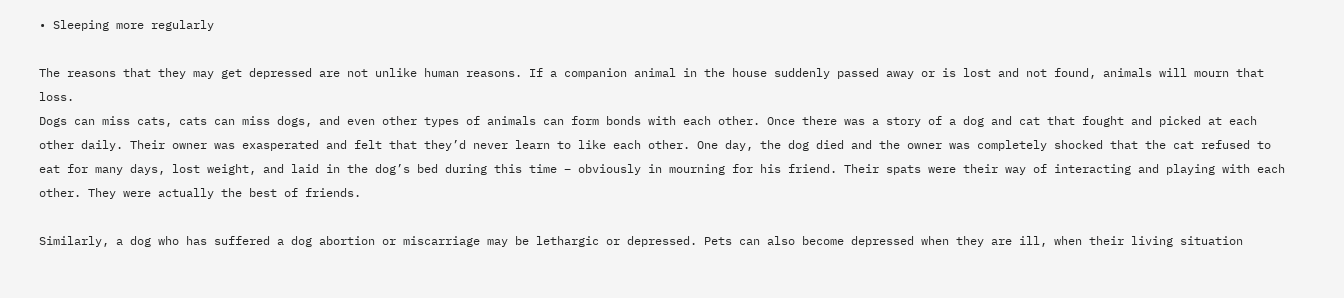• Sleeping more regularly

The reasons that they may get depressed are not unlike human reasons. If a companion animal in the house suddenly passed away or is lost and not found, animals will mourn that loss.
Dogs can miss cats, cats can miss dogs, and even other types of animals can form bonds with each other. Once there was a story of a dog and cat that fought and picked at each other daily. Their owner was exasperated and felt that they’d never learn to like each other. One day, the dog died and the owner was completely shocked that the cat refused to eat for many days, lost weight, and laid in the dog’s bed during this time – obviously in mourning for his friend. Their spats were their way of interacting and playing with each other. They were actually the best of friends.

Similarly, a dog who has suffered a dog abortion or miscarriage may be lethargic or depressed. Pets can also become depressed when they are ill, when their living situation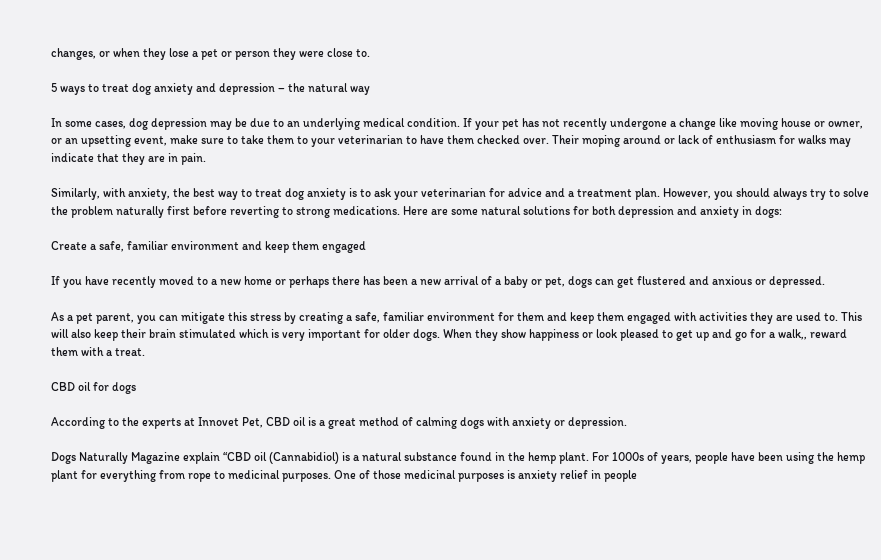changes, or when they lose a pet or person they were close to.

5 ways to treat dog anxiety and depression – the natural way

In some cases, dog depression may be due to an underlying medical condition. If your pet has not recently undergone a change like moving house or owner, or an upsetting event, make sure to take them to your veterinarian to have them checked over. Their moping around or lack of enthusiasm for walks may indicate that they are in pain.

Similarly, with anxiety, the best way to treat dog anxiety is to ask your veterinarian for advice and a treatment plan. However, you should always try to solve the problem naturally first before reverting to strong medications. Here are some natural solutions for both depression and anxiety in dogs:

Create a safe, familiar environment and keep them engaged

If you have recently moved to a new home or perhaps there has been a new arrival of a baby or pet, dogs can get flustered and anxious or depressed.

As a pet parent, you can mitigate this stress by creating a safe, familiar environment for them and keep them engaged with activities they are used to. This will also keep their brain stimulated which is very important for older dogs. When they show happiness or look pleased to get up and go for a walk,, reward them with a treat.

CBD oil for dogs

According to the experts at Innovet Pet, CBD oil is a great method of calming dogs with anxiety or depression.

Dogs Naturally Magazine explain “CBD oil (Cannabidiol) is a natural substance found in the hemp plant. For 1000s of years, people have been using the hemp plant for everything from rope to medicinal purposes. One of those medicinal purposes is anxiety relief in people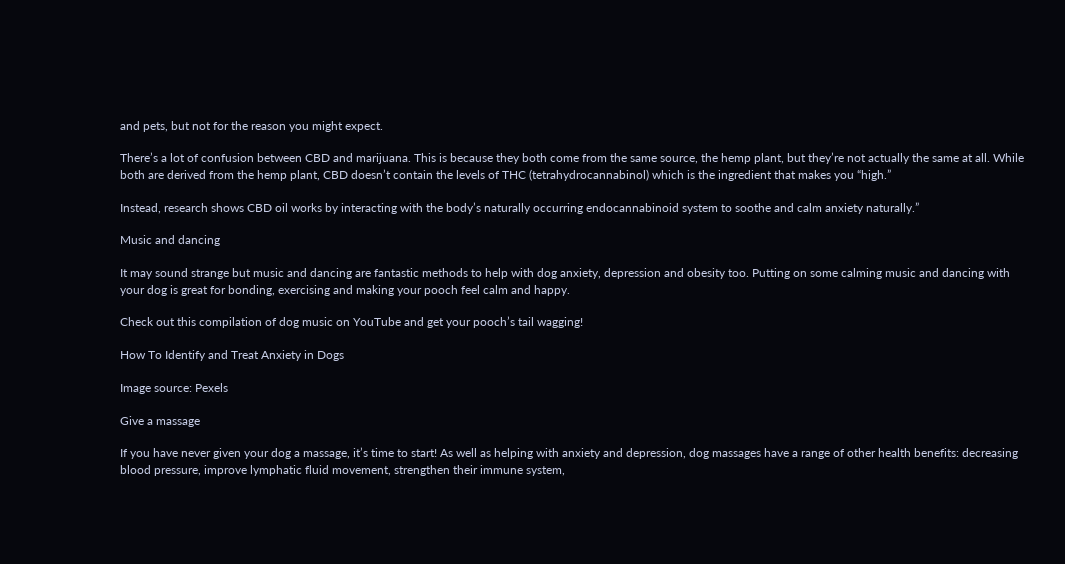and pets, but not for the reason you might expect.

There’s a lot of confusion between CBD and marijuana. This is because they both come from the same source, the hemp plant, but they’re not actually the same at all. While both are derived from the hemp plant, CBD doesn’t contain the levels of THC (tetrahydrocannabinol) which is the ingredient that makes you “high.”

Instead, research shows CBD oil works by interacting with the body’s naturally occurring endocannabinoid system to soothe and calm anxiety naturally.”

Music and dancing

It may sound strange but music and dancing are fantastic methods to help with dog anxiety, depression and obesity too. Putting on some calming music and dancing with your dog is great for bonding, exercising and making your pooch feel calm and happy.

Check out this compilation of dog music on YouTube and get your pooch’s tail wagging!

How To Identify and Treat Anxiety in Dogs

Image source: Pexels

Give a massage

If you have never given your dog a massage, it’s time to start! As well as helping with anxiety and depression, dog massages have a range of other health benefits: decreasing blood pressure, improve lymphatic fluid movement, strengthen their immune system,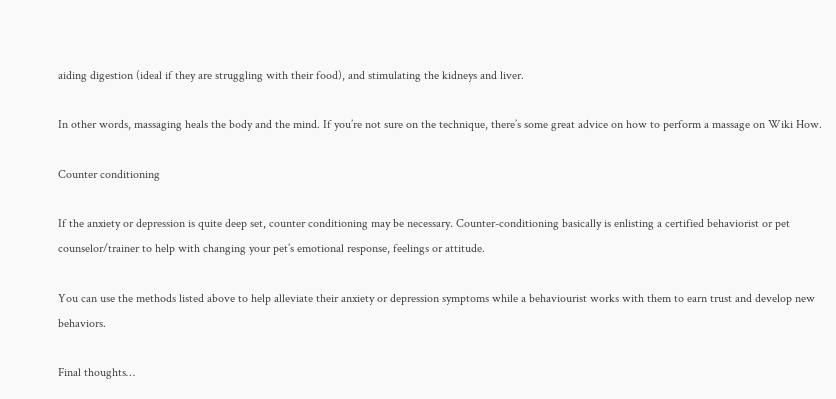aiding digestion (ideal if they are struggling with their food), and stimulating the kidneys and liver.

In other words, massaging heals the body and the mind. If you’re not sure on the technique, there’s some great advice on how to perform a massage on Wiki How.

Counter conditioning

If the anxiety or depression is quite deep set, counter conditioning may be necessary. Counter-conditioning basically is enlisting a certified behaviorist or pet counselor/trainer to help with changing your pet’s emotional response, feelings or attitude.

You can use the methods listed above to help alleviate their anxiety or depression symptoms while a behaviourist works with them to earn trust and develop new behaviors.

Final thoughts…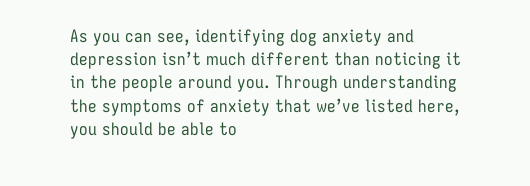As you can see, identifying dog anxiety and depression isn’t much different than noticing it in the people around you. Through understanding the symptoms of anxiety that we’ve listed here, you should be able to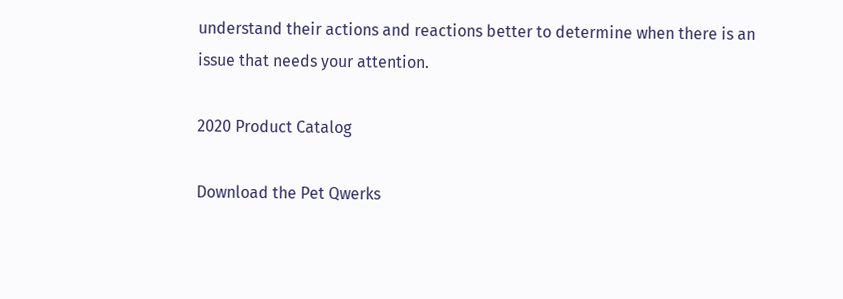understand their actions and reactions better to determine when there is an issue that needs your attention.

2020 Product Catalog

Download the Pet Qwerks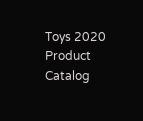Toys 2020 Product Catalog